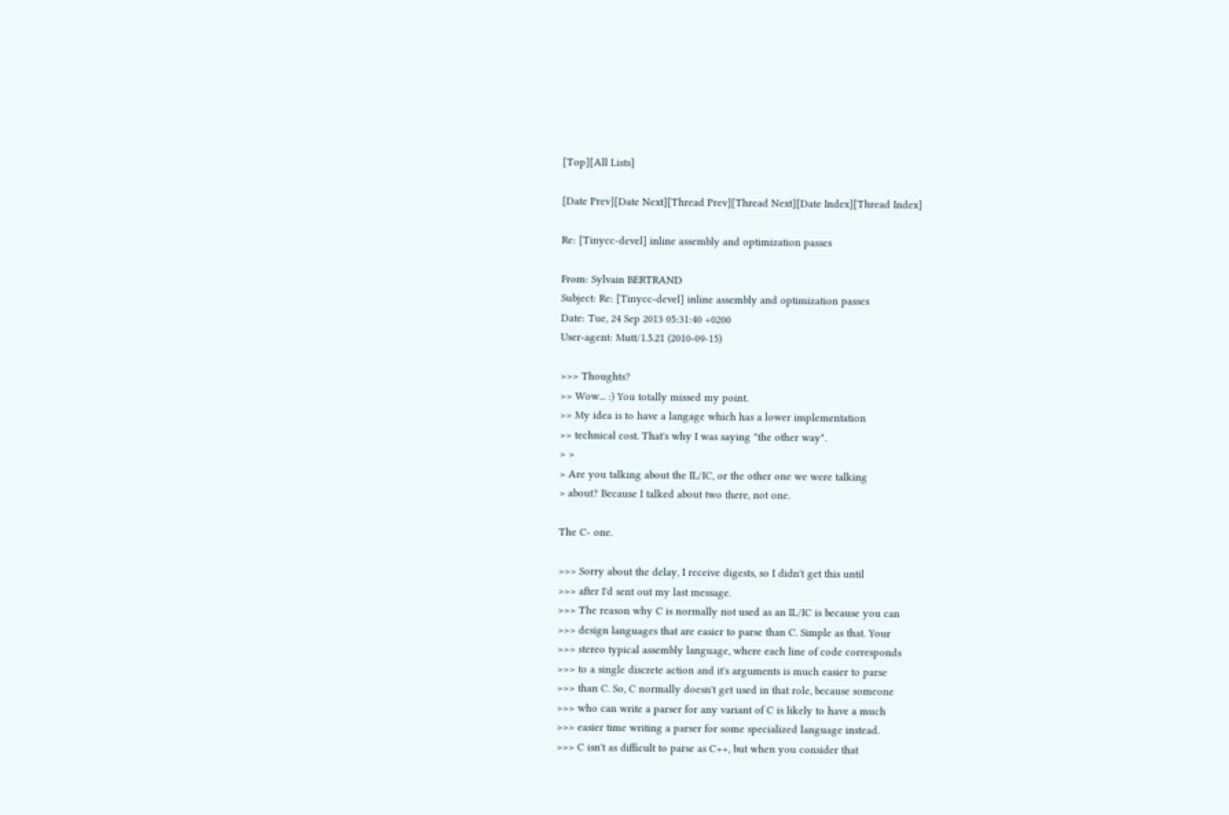[Top][All Lists]

[Date Prev][Date Next][Thread Prev][Thread Next][Date Index][Thread Index]

Re: [Tinycc-devel] inline assembly and optimization passes

From: Sylvain BERTRAND
Subject: Re: [Tinycc-devel] inline assembly and optimization passes
Date: Tue, 24 Sep 2013 05:31:40 +0200
User-agent: Mutt/1.5.21 (2010-09-15)

>>> Thoughts?
>> Wow... :) You totally missed my point.
>> My idea is to have a langage which has a lower implementation
>> technical cost. That's why I was saying "the other way".
> >
> Are you talking about the IL/IC, or the other one we were talking
> about? Because I talked about two there, not one.

The C- one.

>>> Sorry about the delay, I receive digests, so I didn't get this until
>>> after I'd sent out my last message.
>>> The reason why C is normally not used as an IL/IC is because you can
>>> design languages that are easier to parse than C. Simple as that. Your
>>> stereo typical assembly language, where each line of code corresponds
>>> to a single discrete action and it's arguments is much easier to parse
>>> than C. So, C normally doesn't get used in that role, because someone
>>> who can write a parser for any variant of C is likely to have a much
>>> easier time writing a parser for some specialized language instead.
>>> C isn't as difficult to parse as C++, but when you consider that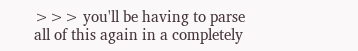>>> you'll be having to parse all of this again in a completely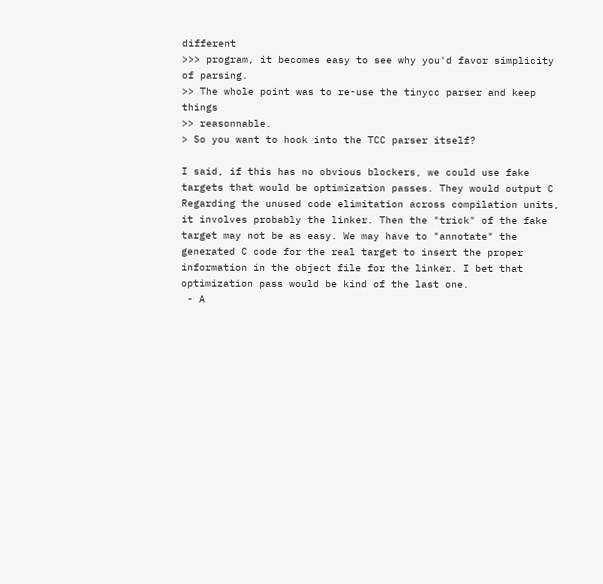different
>>> program, it becomes easy to see why you'd favor simplicity of parsing.
>> The whole point was to re-use the tinycc parser and keep things
>> reasonnable.
> So you want to hook into the TCC parser itself?

I said, if this has no obvious blockers, we could use fake
targets that would be optimization passes. They would output C
Regarding the unused code elimitation across compilation units,
it involves probably the linker. Then the "trick" of the fake
target may not be as easy. We may have to "annotate" the
generated C code for the real target to insert the proper
information in the object file for the linker. I bet that
optimization pass would be kind of the last one.
 - A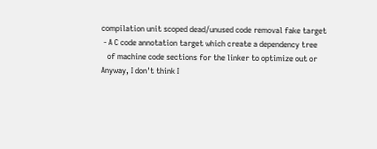compilation unit scoped dead/unused code removal fake target
 - A C code annotation target which create a dependency tree
   of machine code sections for the linker to optimize out or
Anyway, I don't think I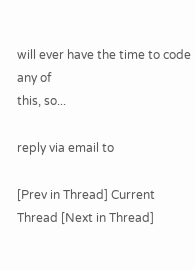will ever have the time to code any of
this, so...

reply via email to

[Prev in Thread] Current Thread [Next in Thread]